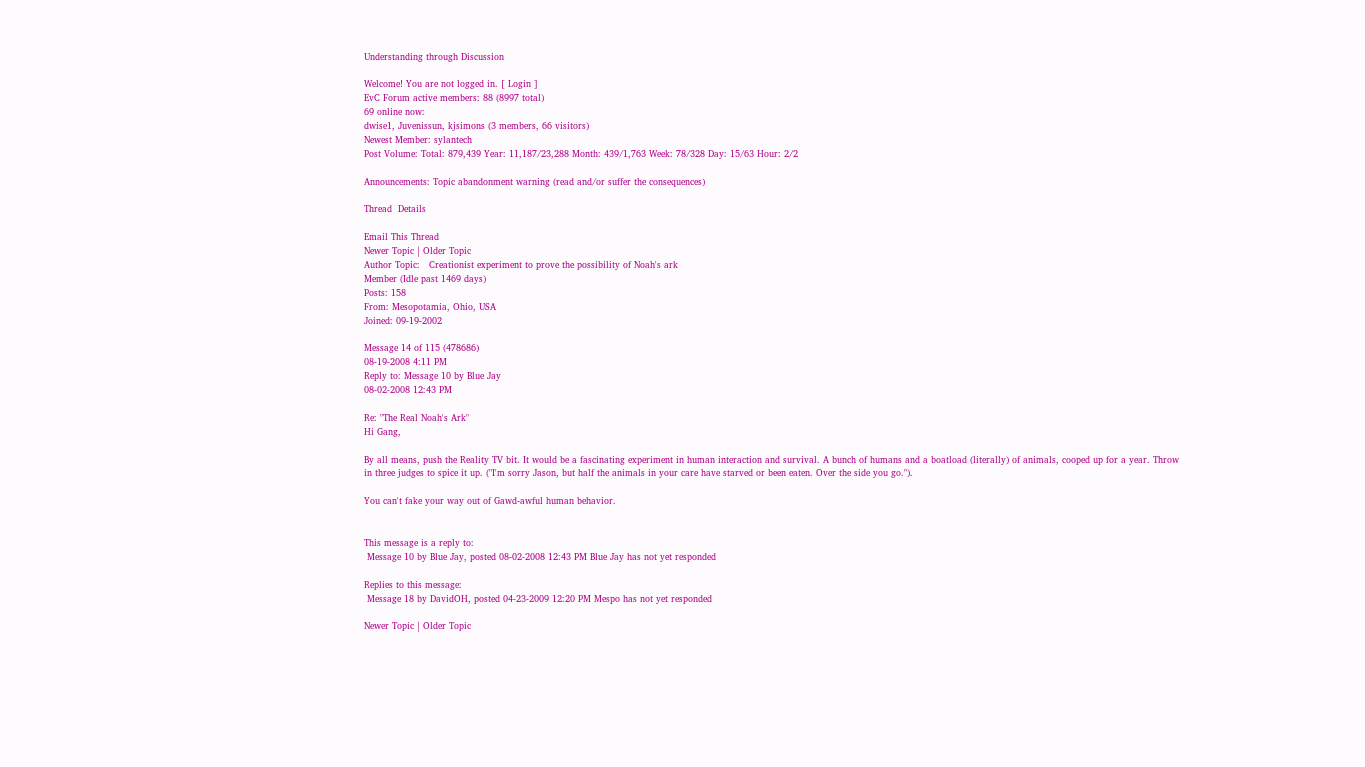Understanding through Discussion

Welcome! You are not logged in. [ Login ]
EvC Forum active members: 88 (8997 total)
69 online now:
dwise1, Juvenissun, kjsimons (3 members, 66 visitors)
Newest Member: sylantech
Post Volume: Total: 879,439 Year: 11,187/23,288 Month: 439/1,763 Week: 78/328 Day: 15/63 Hour: 2/2

Announcements: Topic abandonment warning (read and/or suffer the consequences)

Thread  Details

Email This Thread
Newer Topic | Older Topic
Author Topic:   Creationist experiment to prove the possibility of Noah's ark
Member (Idle past 1469 days)
Posts: 158
From: Mesopotamia, Ohio, USA
Joined: 09-19-2002

Message 14 of 115 (478686)
08-19-2008 4:11 PM
Reply to: Message 10 by Blue Jay
08-02-2008 12:43 PM

Re: "The Real Noah's Ark"
Hi Gang,

By all means, push the Reality TV bit. It would be a fascinating experiment in human interaction and survival. A bunch of humans and a boatload (literally) of animals, cooped up for a year. Throw in three judges to spice it up. ("I'm sorry Jason, but half the animals in your care have starved or been eaten. Over the side you go.").

You can't fake your way out of Gawd-awful human behavior.


This message is a reply to:
 Message 10 by Blue Jay, posted 08-02-2008 12:43 PM Blue Jay has not yet responded

Replies to this message:
 Message 18 by DavidOH, posted 04-23-2009 12:20 PM Mespo has not yet responded

Newer Topic | Older Topic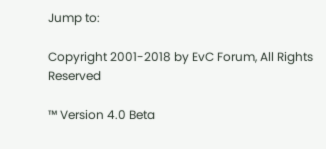Jump to:

Copyright 2001-2018 by EvC Forum, All Rights Reserved

™ Version 4.0 Beta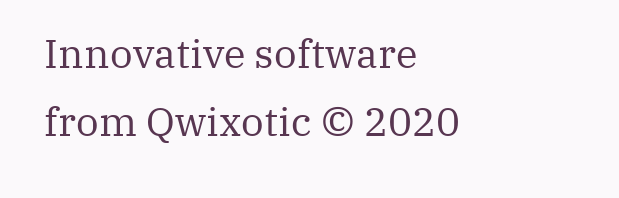Innovative software from Qwixotic © 2020